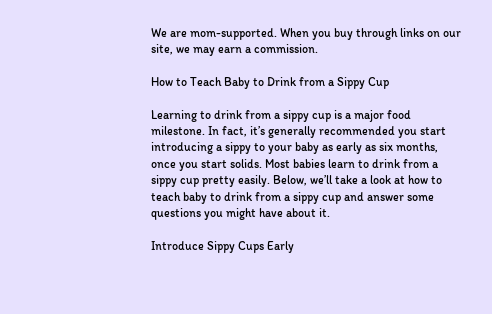We are mom-supported. When you buy through links on our site, we may earn a commission.

How to Teach Baby to Drink from a Sippy Cup

Learning to drink from a sippy cup is a major food milestone. In fact, it’s generally recommended you start introducing a sippy to your baby as early as six months, once you start solids. Most babies learn to drink from a sippy cup pretty easily. Below, we’ll take a look at how to teach baby to drink from a sippy cup and answer some questions you might have about it.

Introduce Sippy Cups Early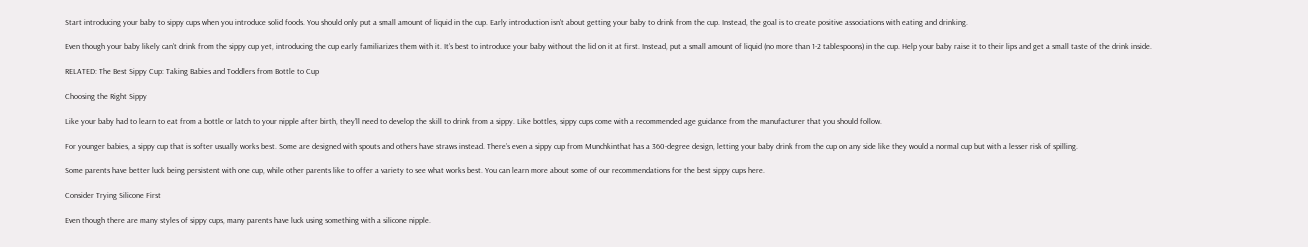Start introducing your baby to sippy cups when you introduce solid foods. You should only put a small amount of liquid in the cup. Early introduction isn’t about getting your baby to drink from the cup. Instead, the goal is to create positive associations with eating and drinking.

Even though your baby likely can’t drink from the sippy cup yet, introducing the cup early familiarizes them with it. It’s best to introduce your baby without the lid on it at first. Instead, put a small amount of liquid (no more than 1-2 tablespoons) in the cup. Help your baby raise it to their lips and get a small taste of the drink inside.

RELATED: The Best Sippy Cup: Taking Babies and Toddlers from Bottle to Cup

Choosing the Right Sippy

Like your baby had to learn to eat from a bottle or latch to your nipple after birth, they’ll need to develop the skill to drink from a sippy. Like bottles, sippy cups come with a recommended age guidance from the manufacturer that you should follow.

For younger babies, a sippy cup that is softer usually works best. Some are designed with spouts and others have straws instead. There’s even a sippy cup from Munchkinthat has a 360-degree design, letting your baby drink from the cup on any side like they would a normal cup but with a lesser risk of spilling.

Some parents have better luck being persistent with one cup, while other parents like to offer a variety to see what works best. You can learn more about some of our recommendations for the best sippy cups here.

Consider Trying Silicone First

Even though there are many styles of sippy cups, many parents have luck using something with a silicone nipple.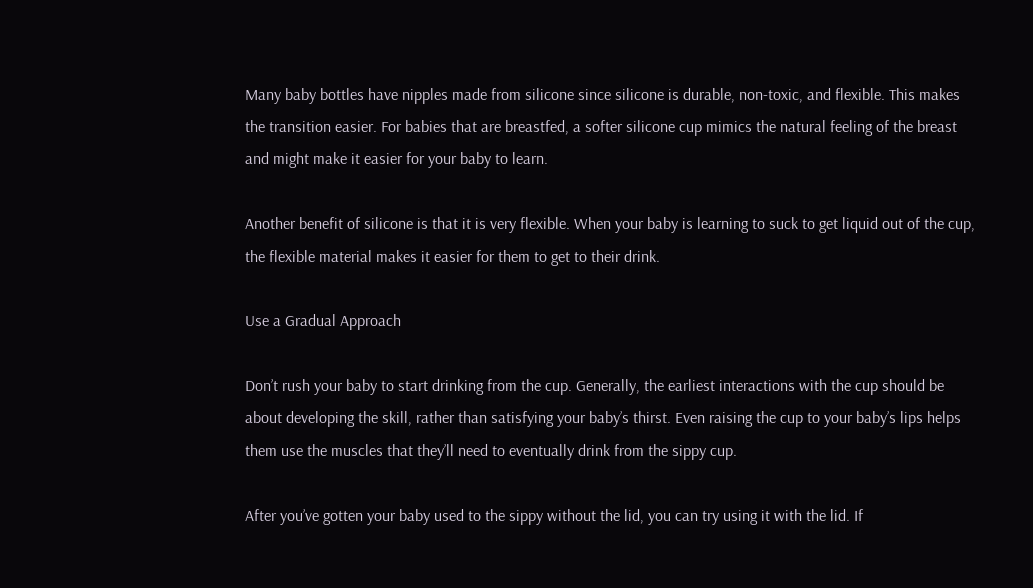Many baby bottles have nipples made from silicone since silicone is durable, non-toxic, and flexible. This makes the transition easier. For babies that are breastfed, a softer silicone cup mimics the natural feeling of the breast and might make it easier for your baby to learn.

Another benefit of silicone is that it is very flexible. When your baby is learning to suck to get liquid out of the cup, the flexible material makes it easier for them to get to their drink.

Use a Gradual Approach

Don’t rush your baby to start drinking from the cup. Generally, the earliest interactions with the cup should be about developing the skill, rather than satisfying your baby’s thirst. Even raising the cup to your baby’s lips helps them use the muscles that they’ll need to eventually drink from the sippy cup.

After you’ve gotten your baby used to the sippy without the lid, you can try using it with the lid. If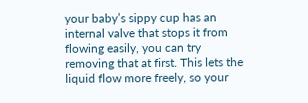your baby’s sippy cup has an internal valve that stops it from flowing easily, you can try removing that at first. This lets the liquid flow more freely, so your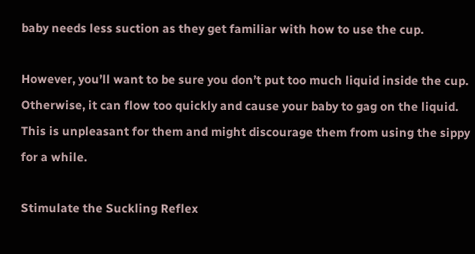baby needs less suction as they get familiar with how to use the cup.

However, you’ll want to be sure you don’t put too much liquid inside the cup. Otherwise, it can flow too quickly and cause your baby to gag on the liquid. This is unpleasant for them and might discourage them from using the sippy for a while.

Stimulate the Suckling Reflex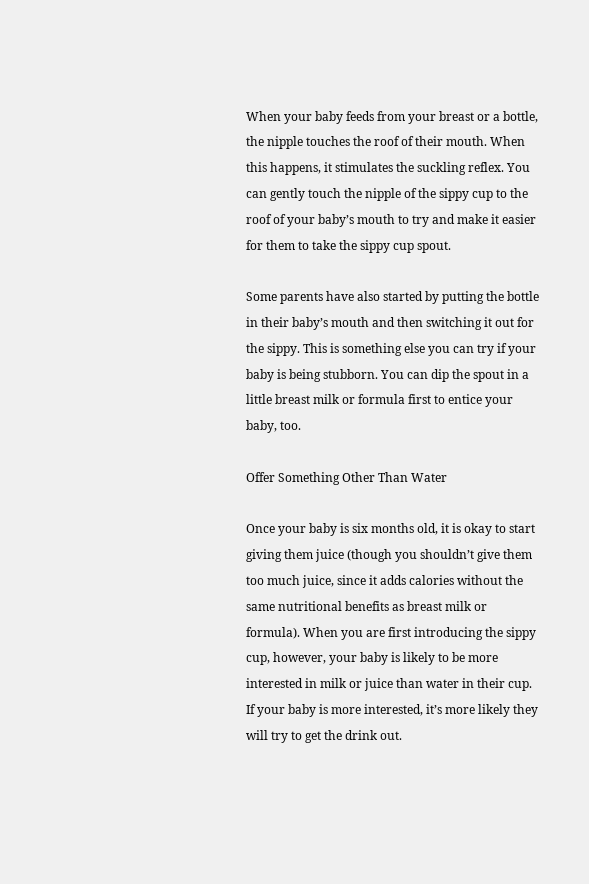When your baby feeds from your breast or a bottle, the nipple touches the roof of their mouth. When this happens, it stimulates the suckling reflex. You can gently touch the nipple of the sippy cup to the roof of your baby’s mouth to try and make it easier for them to take the sippy cup spout.

Some parents have also started by putting the bottle in their baby’s mouth and then switching it out for the sippy. This is something else you can try if your baby is being stubborn. You can dip the spout in a little breast milk or formula first to entice your baby, too.

Offer Something Other Than Water

Once your baby is six months old, it is okay to start giving them juice (though you shouldn’t give them too much juice, since it adds calories without the same nutritional benefits as breast milk or formula). When you are first introducing the sippy cup, however, your baby is likely to be more interested in milk or juice than water in their cup. If your baby is more interested, it’s more likely they will try to get the drink out.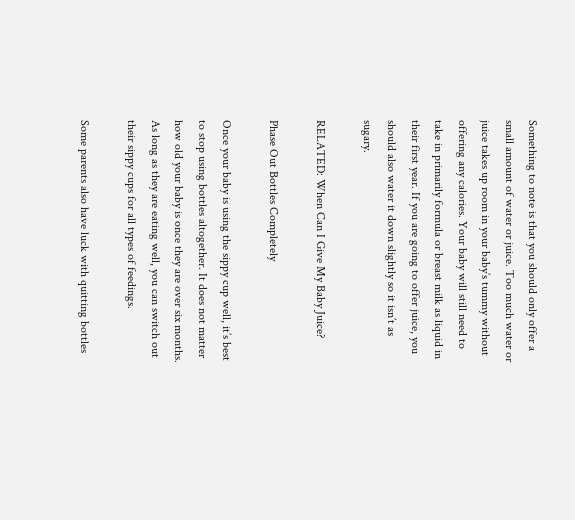Something to note is that you should only offer a small amount of water or juice. Too much water or juice takes up room in your baby’s tummy without offering any calories. Your baby will still need to take in primarily formula or breast milk as liquid in their first year. If you are going to offer juice, you should also water it down slightly so it isn’t as sugary.

RELATED: When Can I Give My Baby Juice?

Phase Out Bottles Completely

Once your baby is using the sippy cup well, it’s best to stop using bottles altogether. It does not matter how old your baby is once they are over six months. As long as they are eating well, you can switch out their sippy cups for all types of feedings.

Some parents also have luck with quitting bottles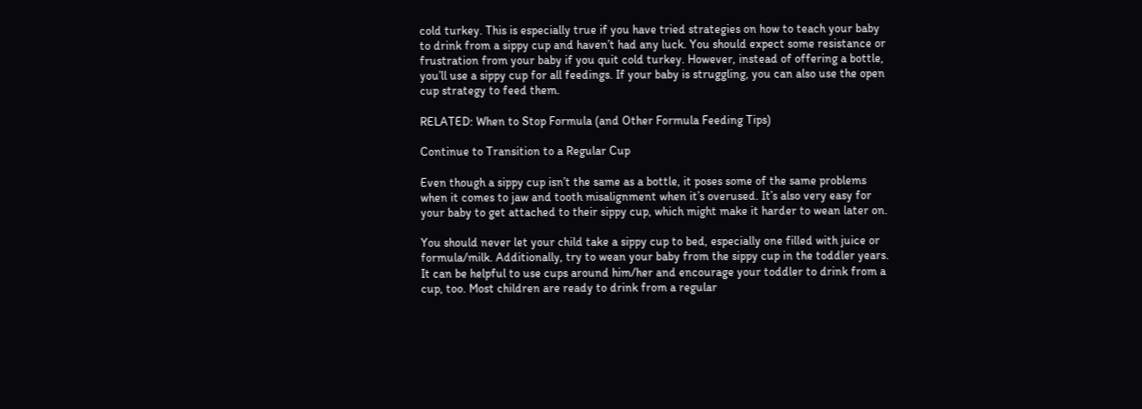cold turkey. This is especially true if you have tried strategies on how to teach your baby to drink from a sippy cup and haven’t had any luck. You should expect some resistance or frustration from your baby if you quit cold turkey. However, instead of offering a bottle, you’ll use a sippy cup for all feedings. If your baby is struggling, you can also use the open cup strategy to feed them.

RELATED: When to Stop Formula (and Other Formula Feeding Tips)

Continue to Transition to a Regular Cup

Even though a sippy cup isn’t the same as a bottle, it poses some of the same problems when it comes to jaw and tooth misalignment when it’s overused. It’s also very easy for your baby to get attached to their sippy cup, which might make it harder to wean later on.

You should never let your child take a sippy cup to bed, especially one filled with juice or formula/milk. Additionally, try to wean your baby from the sippy cup in the toddler years. It can be helpful to use cups around him/her and encourage your toddler to drink from a cup, too. Most children are ready to drink from a regular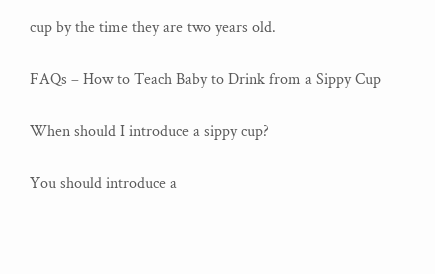cup by the time they are two years old.

FAQs – How to Teach Baby to Drink from a Sippy Cup

When should I introduce a sippy cup?

You should introduce a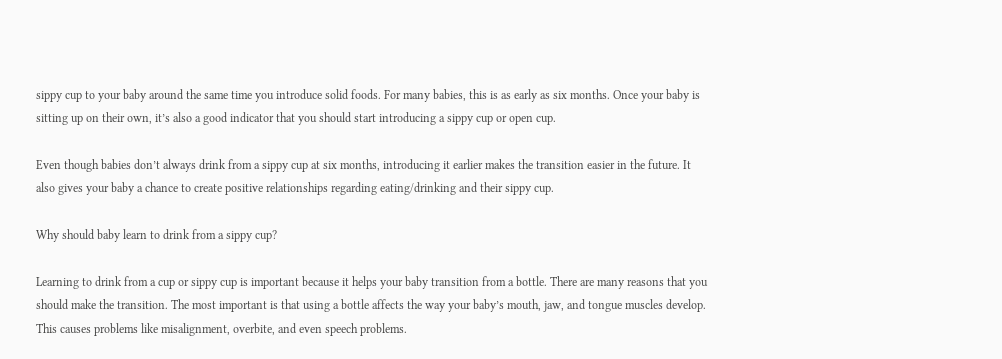sippy cup to your baby around the same time you introduce solid foods. For many babies, this is as early as six months. Once your baby is sitting up on their own, it’s also a good indicator that you should start introducing a sippy cup or open cup.

Even though babies don’t always drink from a sippy cup at six months, introducing it earlier makes the transition easier in the future. It also gives your baby a chance to create positive relationships regarding eating/drinking and their sippy cup.

Why should baby learn to drink from a sippy cup?

Learning to drink from a cup or sippy cup is important because it helps your baby transition from a bottle. There are many reasons that you should make the transition. The most important is that using a bottle affects the way your baby’s mouth, jaw, and tongue muscles develop. This causes problems like misalignment, overbite, and even speech problems.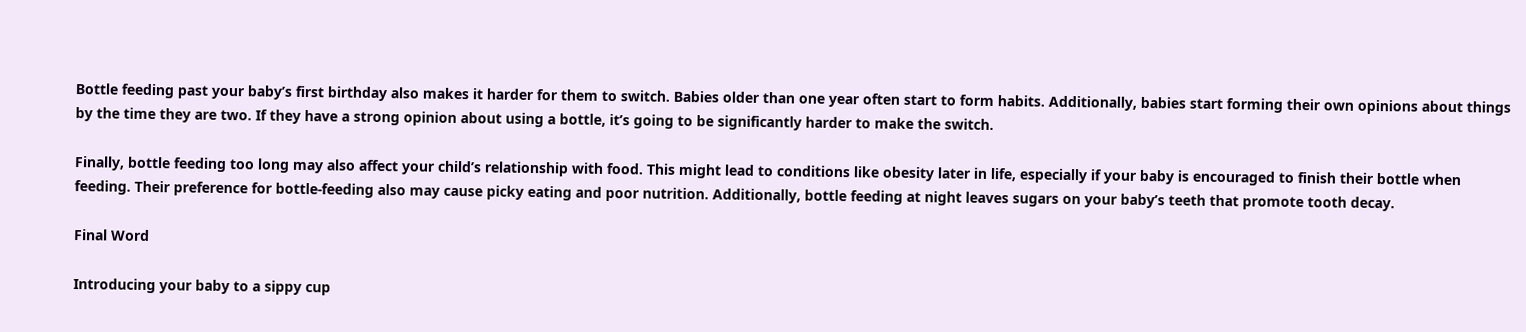Bottle feeding past your baby’s first birthday also makes it harder for them to switch. Babies older than one year often start to form habits. Additionally, babies start forming their own opinions about things by the time they are two. If they have a strong opinion about using a bottle, it’s going to be significantly harder to make the switch.

Finally, bottle feeding too long may also affect your child’s relationship with food. This might lead to conditions like obesity later in life, especially if your baby is encouraged to finish their bottle when feeding. Their preference for bottle-feeding also may cause picky eating and poor nutrition. Additionally, bottle feeding at night leaves sugars on your baby’s teeth that promote tooth decay.

Final Word

Introducing your baby to a sippy cup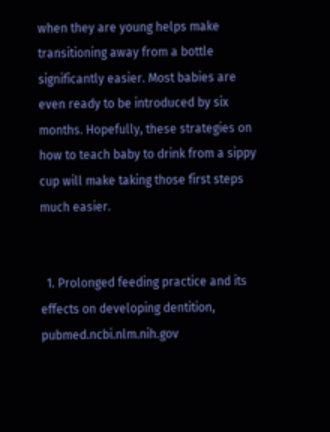when they are young helps make transitioning away from a bottle significantly easier. Most babies are even ready to be introduced by six months. Hopefully, these strategies on how to teach baby to drink from a sippy cup will make taking those first steps much easier.


  1. Prolonged feeding practice and its effects on developing dentition, pubmed.ncbi.nlm.nih.gov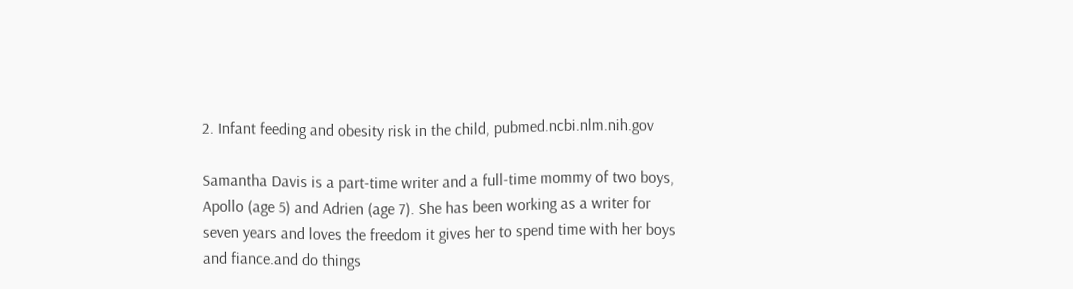2. Infant feeding and obesity risk in the child, pubmed.ncbi.nlm.nih.gov

Samantha Davis is a part-time writer and a full-time mommy of two boys, Apollo (age 5) and Adrien (age 7). She has been working as a writer for seven years and loves the freedom it gives her to spend time with her boys and fiance.and do things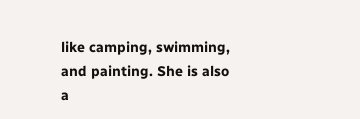like camping, swimming, and painting. She is also a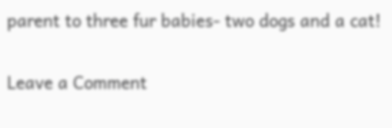parent to three fur babies- two dogs and a cat!

Leave a Comment